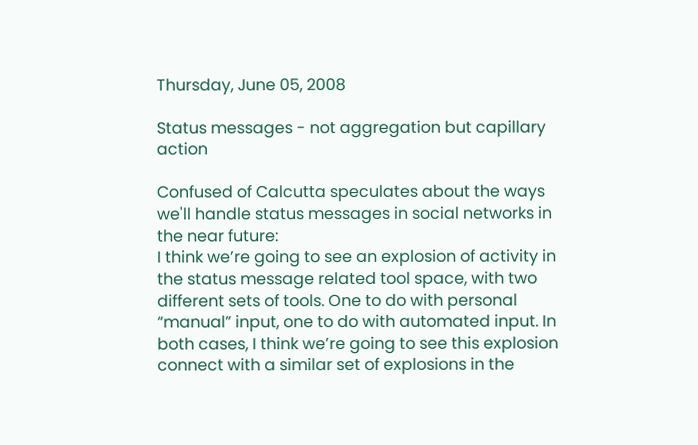Thursday, June 05, 2008

Status messages - not aggregation but capillary action

Confused of Calcutta speculates about the ways we'll handle status messages in social networks in the near future:
I think we’re going to see an explosion of activity in the status message related tool space, with two different sets of tools. One to do with personal “manual” input, one to do with automated input. In both cases, I think we’re going to see this explosion connect with a similar set of explosions in the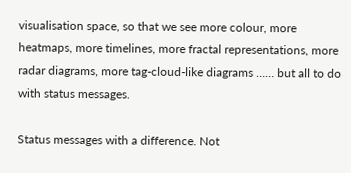visualisation space, so that we see more colour, more heatmaps, more timelines, more fractal representations, more radar diagrams, more tag-cloud-like diagrams …… but all to do with status messages.

Status messages with a difference. Not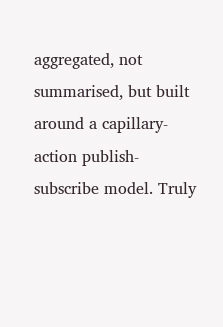aggregated, not summarised, but built around a capillary-action publish-subscribe model. Truly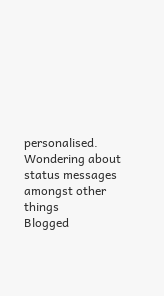personalised.
Wondering about status messages amongst other things
Blogged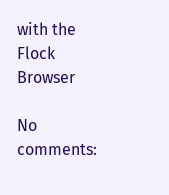with the Flock Browser

No comments: